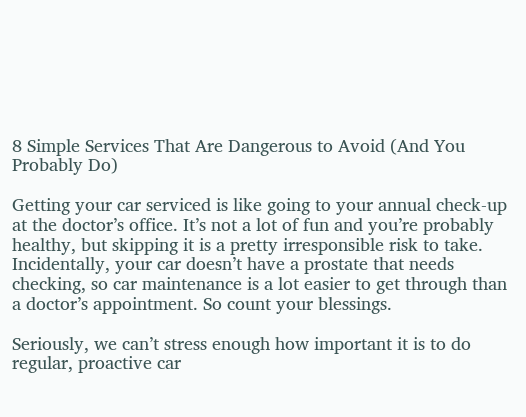8 Simple Services That Are Dangerous to Avoid (And You Probably Do)

Getting your car serviced is like going to your annual check-up at the doctor’s office. It’s not a lot of fun and you’re probably healthy, but skipping it is a pretty irresponsible risk to take. Incidentally, your car doesn’t have a prostate that needs checking, so car maintenance is a lot easier to get through than a doctor’s appointment. So count your blessings.

Seriously, we can’t stress enough how important it is to do regular, proactive car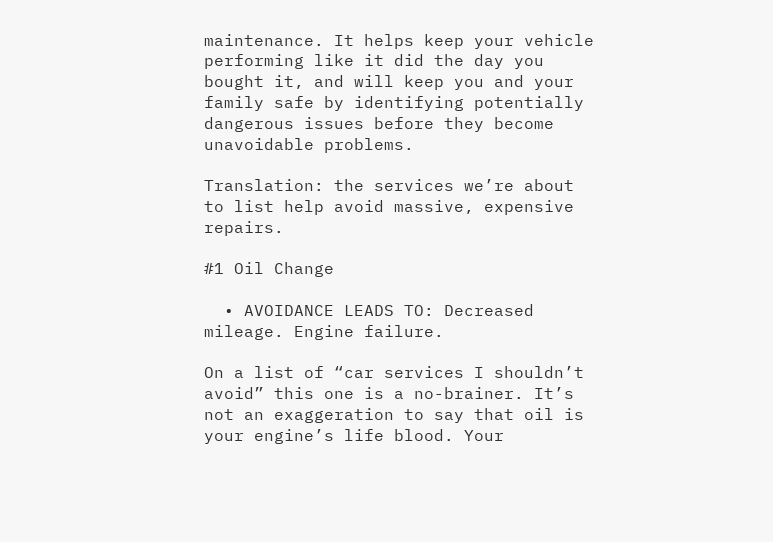maintenance. It helps keep your vehicle performing like it did the day you bought it, and will keep you and your family safe by identifying potentially dangerous issues before they become unavoidable problems.

Translation: the services we’re about to list help avoid massive, expensive repairs.

#1 Oil Change

  • AVOIDANCE LEADS TO: Decreased mileage. Engine failure.

On a list of “car services I shouldn’t avoid” this one is a no-brainer. It’s not an exaggeration to say that oil is your engine’s life blood. Your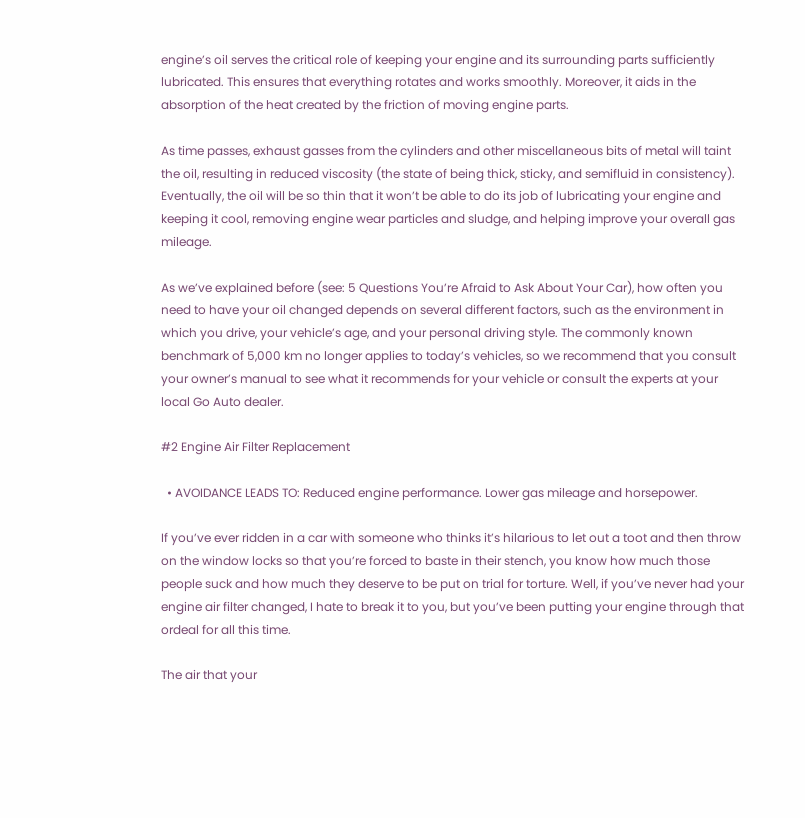engine’s oil serves the critical role of keeping your engine and its surrounding parts sufficiently lubricated. This ensures that everything rotates and works smoothly. Moreover, it aids in the absorption of the heat created by the friction of moving engine parts.

As time passes, exhaust gasses from the cylinders and other miscellaneous bits of metal will taint the oil, resulting in reduced viscosity (the state of being thick, sticky, and semifluid in consistency). Eventually, the oil will be so thin that it won’t be able to do its job of lubricating your engine and keeping it cool, removing engine wear particles and sludge, and helping improve your overall gas mileage.

As we’ve explained before (see: 5 Questions You’re Afraid to Ask About Your Car), how often you need to have your oil changed depends on several different factors, such as the environment in which you drive, your vehicle’s age, and your personal driving style. The commonly known benchmark of 5,000 km no longer applies to today’s vehicles, so we recommend that you consult your owner’s manual to see what it recommends for your vehicle or consult the experts at your local Go Auto dealer.

#2 Engine Air Filter Replacement

  • AVOIDANCE LEADS TO: Reduced engine performance. Lower gas mileage and horsepower.

If you’ve ever ridden in a car with someone who thinks it’s hilarious to let out a toot and then throw on the window locks so that you’re forced to baste in their stench, you know how much those people suck and how much they deserve to be put on trial for torture. Well, if you’ve never had your engine air filter changed, I hate to break it to you, but you’ve been putting your engine through that ordeal for all this time.

The air that your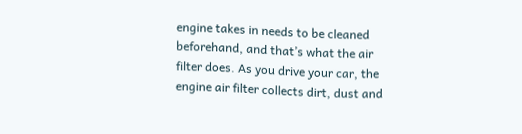engine takes in needs to be cleaned beforehand, and that’s what the air filter does. As you drive your car, the engine air filter collects dirt, dust and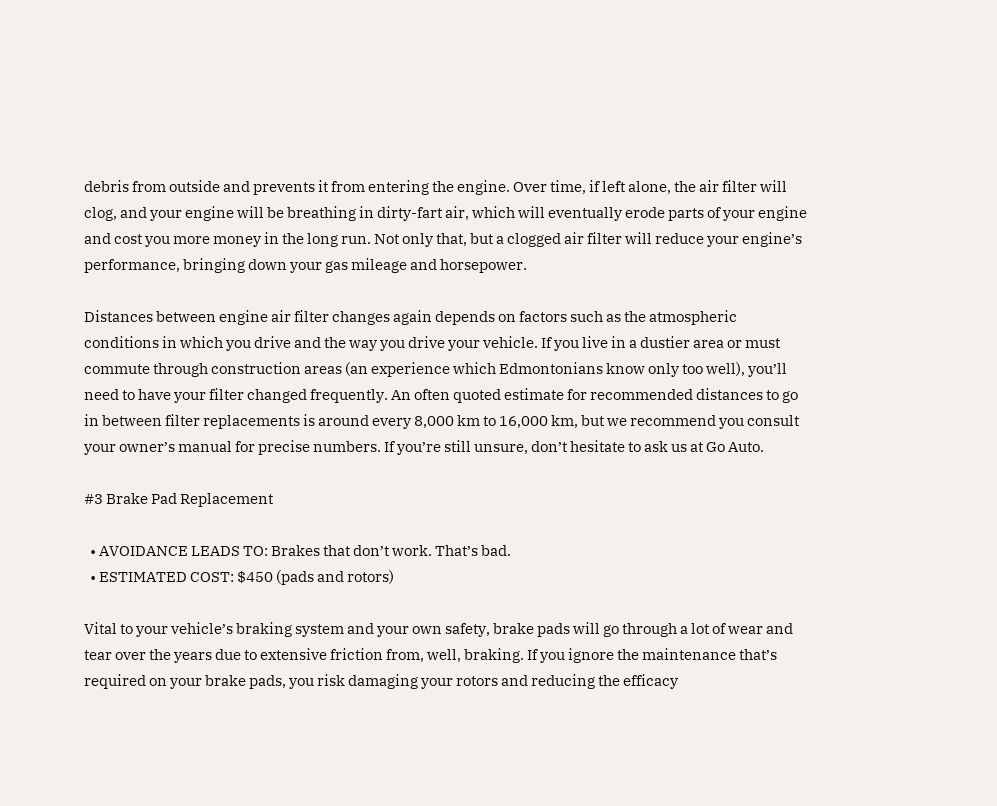debris from outside and prevents it from entering the engine. Over time, if left alone, the air filter will clog, and your engine will be breathing in dirty-fart air, which will eventually erode parts of your engine and cost you more money in the long run. Not only that, but a clogged air filter will reduce your engine’s performance, bringing down your gas mileage and horsepower.

Distances between engine air filter changes again depends on factors such as the atmospheric conditions in which you drive and the way you drive your vehicle. If you live in a dustier area or must commute through construction areas (an experience which Edmontonians know only too well), you’ll need to have your filter changed frequently. An often quoted estimate for recommended distances to go in between filter replacements is around every 8,000 km to 16,000 km, but we recommend you consult your owner’s manual for precise numbers. If you’re still unsure, don’t hesitate to ask us at Go Auto.

#3 Brake Pad Replacement

  • AVOIDANCE LEADS TO: Brakes that don’t work. That’s bad.
  • ESTIMATED COST: $450 (pads and rotors)

Vital to your vehicle’s braking system and your own safety, brake pads will go through a lot of wear and tear over the years due to extensive friction from, well, braking. If you ignore the maintenance that’s required on your brake pads, you risk damaging your rotors and reducing the efficacy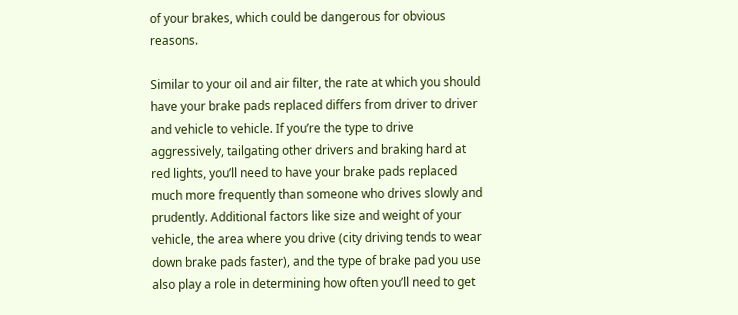of your brakes, which could be dangerous for obvious reasons.

Similar to your oil and air filter, the rate at which you should have your brake pads replaced differs from driver to driver and vehicle to vehicle. If you’re the type to drive aggressively, tailgating other drivers and braking hard at red lights, you’ll need to have your brake pads replaced much more frequently than someone who drives slowly and prudently. Additional factors like size and weight of your vehicle, the area where you drive (city driving tends to wear down brake pads faster), and the type of brake pad you use also play a role in determining how often you’ll need to get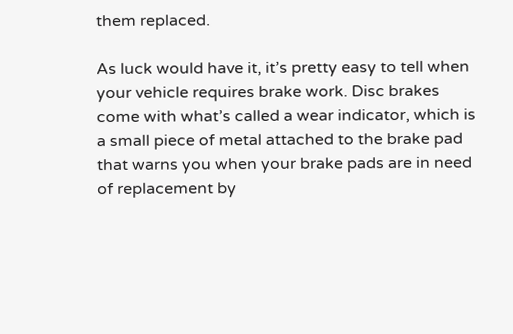them replaced.

As luck would have it, it’s pretty easy to tell when your vehicle requires brake work. Disc brakes come with what’s called a wear indicator, which is a small piece of metal attached to the brake pad that warns you when your brake pads are in need of replacement by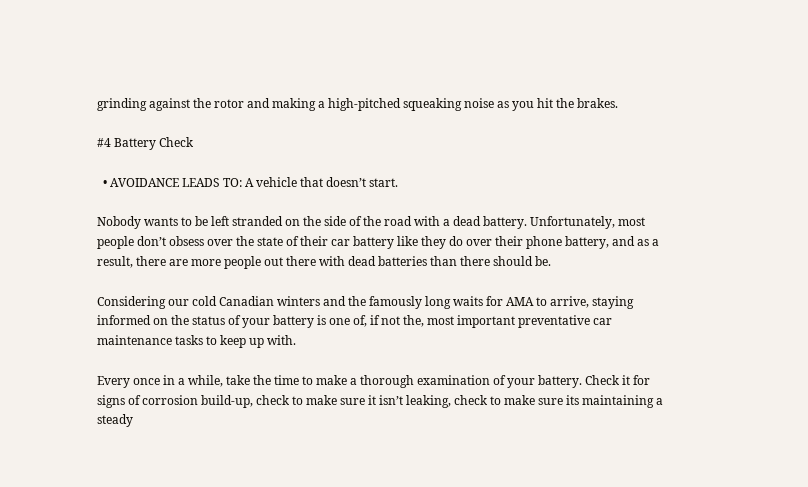grinding against the rotor and making a high-pitched squeaking noise as you hit the brakes.

#4 Battery Check

  • AVOIDANCE LEADS TO: A vehicle that doesn’t start.

Nobody wants to be left stranded on the side of the road with a dead battery. Unfortunately, most people don’t obsess over the state of their car battery like they do over their phone battery, and as a result, there are more people out there with dead batteries than there should be.

Considering our cold Canadian winters and the famously long waits for AMA to arrive, staying informed on the status of your battery is one of, if not the, most important preventative car maintenance tasks to keep up with.

Every once in a while, take the time to make a thorough examination of your battery. Check it for signs of corrosion build-up, check to make sure it isn’t leaking, check to make sure its maintaining a steady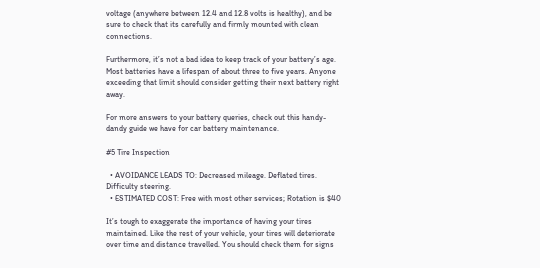voltage (anywhere between 12.4 and 12.8 volts is healthy), and be sure to check that its carefully and firmly mounted with clean connections.

Furthermore, it’s not a bad idea to keep track of your battery’s age. Most batteries have a lifespan of about three to five years. Anyone exceeding that limit should consider getting their next battery right away.

For more answers to your battery queries, check out this handy-dandy guide we have for car battery maintenance.

#5 Tire Inspection

  • AVOIDANCE LEADS TO: Decreased mileage. Deflated tires. Difficulty steering.
  • ESTIMATED COST: Free with most other services; Rotation is $40

It’s tough to exaggerate the importance of having your tires maintained. Like the rest of your vehicle, your tires will deteriorate over time and distance travelled. You should check them for signs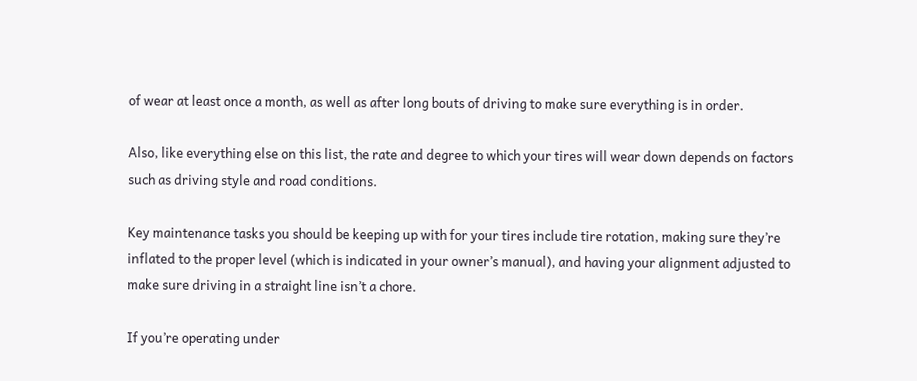of wear at least once a month, as well as after long bouts of driving to make sure everything is in order.

Also, like everything else on this list, the rate and degree to which your tires will wear down depends on factors such as driving style and road conditions.

Key maintenance tasks you should be keeping up with for your tires include tire rotation, making sure they’re inflated to the proper level (which is indicated in your owner’s manual), and having your alignment adjusted to make sure driving in a straight line isn’t a chore.

If you’re operating under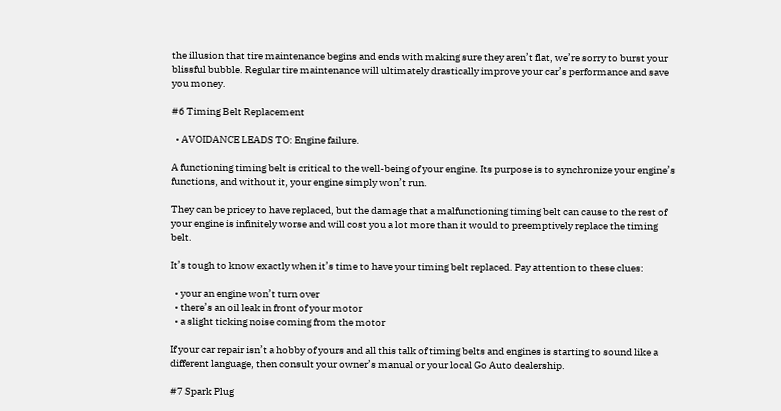the illusion that tire maintenance begins and ends with making sure they aren’t flat, we’re sorry to burst your blissful bubble. Regular tire maintenance will ultimately drastically improve your car’s performance and save you money.

#6 Timing Belt Replacement

  • AVOIDANCE LEADS TO: Engine failure.

A functioning timing belt is critical to the well-being of your engine. Its purpose is to synchronize your engine’s functions, and without it, your engine simply won’t run.

They can be pricey to have replaced, but the damage that a malfunctioning timing belt can cause to the rest of your engine is infinitely worse and will cost you a lot more than it would to preemptively replace the timing belt.

It’s tough to know exactly when it’s time to have your timing belt replaced. Pay attention to these clues:

  • your an engine won’t turn over
  • there’s an oil leak in front of your motor
  • a slight ticking noise coming from the motor

If your car repair isn’t a hobby of yours and all this talk of timing belts and engines is starting to sound like a different language, then consult your owner’s manual or your local Go Auto dealership.

#7 Spark Plug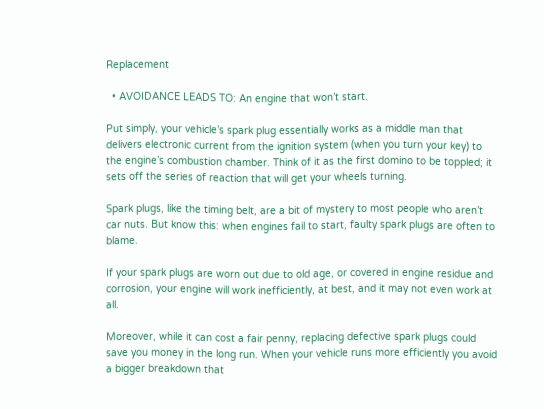Replacement

  • AVOIDANCE LEADS TO: An engine that won’t start.

Put simply, your vehicle’s spark plug essentially works as a middle man that delivers electronic current from the ignition system (when you turn your key) to the engine’s combustion chamber. Think of it as the first domino to be toppled; it sets off the series of reaction that will get your wheels turning.

Spark plugs, like the timing belt, are a bit of mystery to most people who aren’t car nuts. But know this: when engines fail to start, faulty spark plugs are often to blame.

If your spark plugs are worn out due to old age, or covered in engine residue and corrosion, your engine will work inefficiently, at best, and it may not even work at all.

Moreover, while it can cost a fair penny, replacing defective spark plugs could save you money in the long run. When your vehicle runs more efficiently you avoid a bigger breakdown that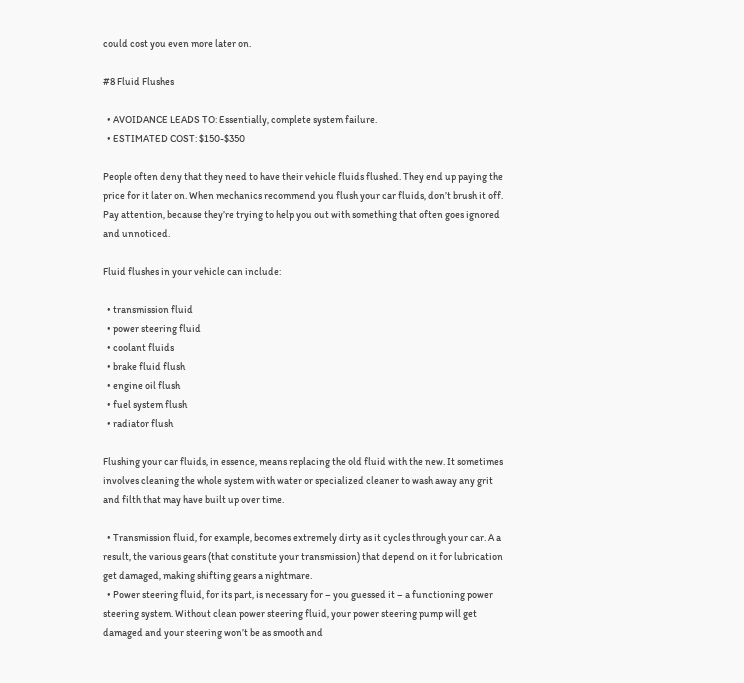could cost you even more later on.

#8 Fluid Flushes

  • AVOIDANCE LEADS TO: Essentially, complete system failure.
  • ESTIMATED COST: $150-$350

People often deny that they need to have their vehicle fluids flushed. They end up paying the price for it later on. When mechanics recommend you flush your car fluids, don’t brush it off. Pay attention, because they’re trying to help you out with something that often goes ignored and unnoticed.

Fluid flushes in your vehicle can include:

  • transmission fluid
  • power steering fluid
  • coolant fluids
  • brake fluid flush
  • engine oil flush
  • fuel system flush
  • radiator flush

Flushing your car fluids, in essence, means replacing the old fluid with the new. It sometimes involves cleaning the whole system with water or specialized cleaner to wash away any grit and filth that may have built up over time.

  • Transmission fluid, for example, becomes extremely dirty as it cycles through your car. A a result, the various gears (that constitute your transmission) that depend on it for lubrication get damaged, making shifting gears a nightmare.
  • Power steering fluid, for its part, is necessary for – you guessed it – a functioning power steering system. Without clean power steering fluid, your power steering pump will get damaged and your steering won’t be as smooth and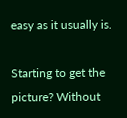easy as it usually is.

Starting to get the picture? Without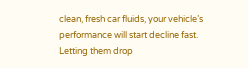clean, fresh car fluids, your vehicle’s performance will start decline fast. Letting them drop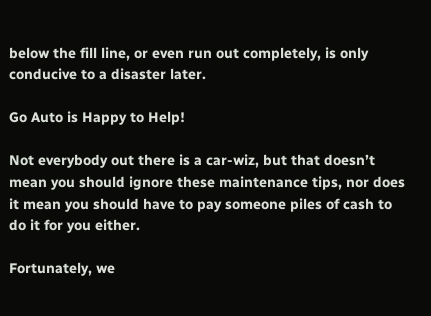below the fill line, or even run out completely, is only conducive to a disaster later.

Go Auto is Happy to Help!

Not everybody out there is a car-wiz, but that doesn’t mean you should ignore these maintenance tips, nor does it mean you should have to pay someone piles of cash to do it for you either.

Fortunately, we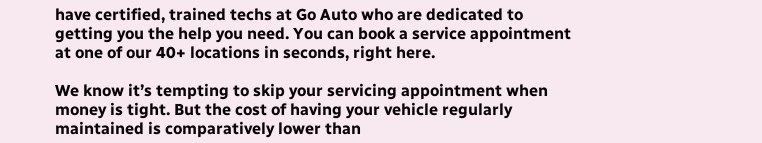have certified, trained techs at Go Auto who are dedicated to getting you the help you need. You can book a service appointment at one of our 40+ locations in seconds, right here.

We know it’s tempting to skip your servicing appointment when money is tight. But the cost of having your vehicle regularly maintained is comparatively lower than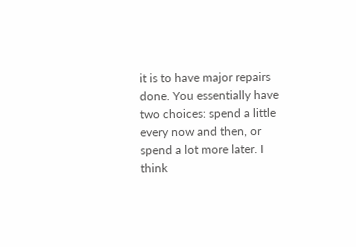it is to have major repairs done. You essentially have two choices: spend a little every now and then, or spend a lot more later. I think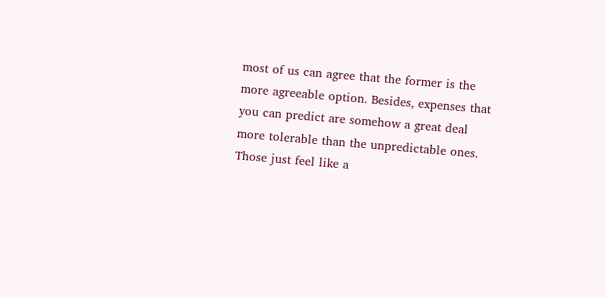most of us can agree that the former is the more agreeable option. Besides, expenses that you can predict are somehow a great deal more tolerable than the unpredictable ones. Those just feel like a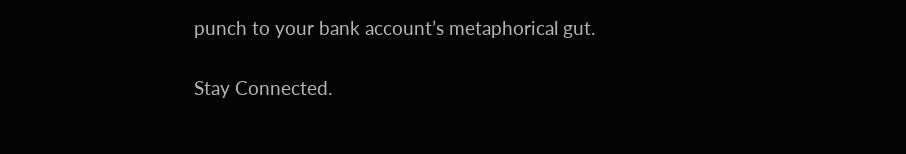punch to your bank account’s metaphorical gut.

Stay Connected.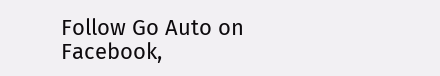Follow Go Auto on Facebook,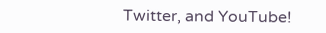Twitter, and YouTube!